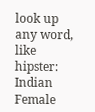look up any word, like hipster:
Indian Female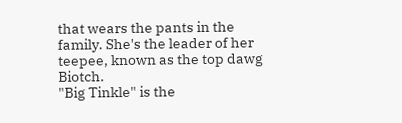that wears the pants in the family. She's the leader of her teepee, known as the top dawg Biotch.
"Big Tinkle" is the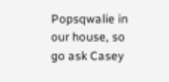Popsqwalie in our house, so go ask Casey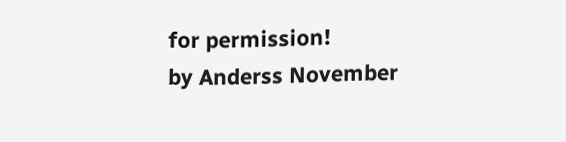for permission!
by Anderss November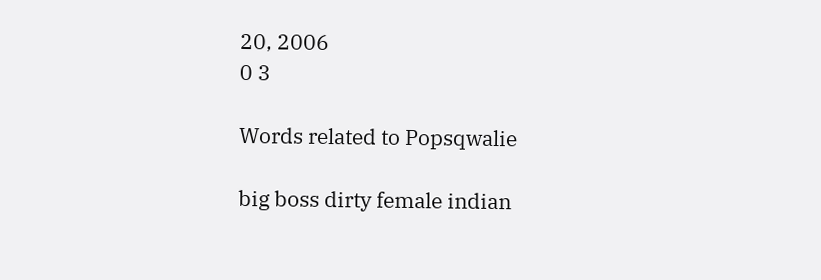20, 2006
0 3

Words related to Popsqwalie

big boss dirty female indian